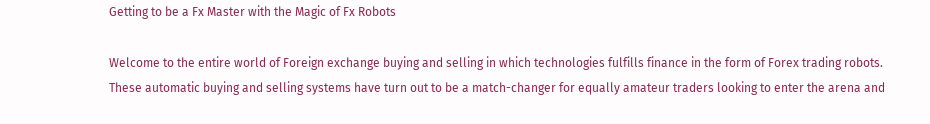Getting to be a Fx Master with the Magic of Fx Robots

Welcome to the entire world of Foreign exchange buying and selling in which technologies fulfills finance in the form of Forex trading robots. These automatic buying and selling systems have turn out to be a match-changer for equally amateur traders looking to enter the arena and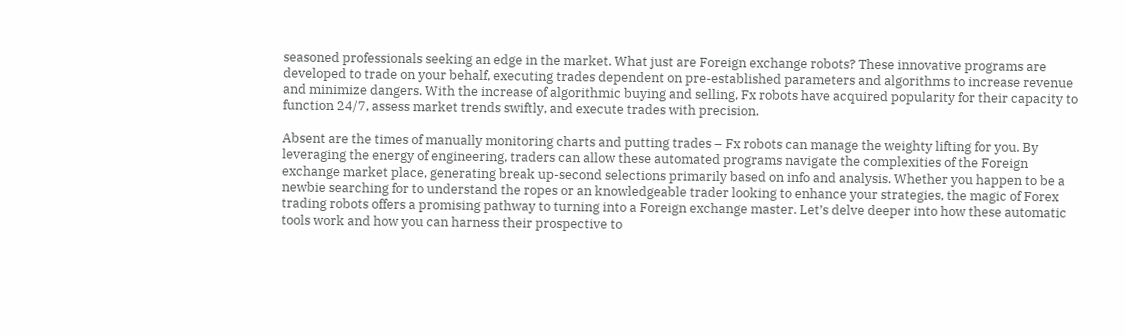seasoned professionals seeking an edge in the market. What just are Foreign exchange robots? These innovative programs are developed to trade on your behalf, executing trades dependent on pre-established parameters and algorithms to increase revenue and minimize dangers. With the increase of algorithmic buying and selling, Fx robots have acquired popularity for their capacity to function 24/7, assess market trends swiftly, and execute trades with precision.

Absent are the times of manually monitoring charts and putting trades – Fx robots can manage the weighty lifting for you. By leveraging the energy of engineering, traders can allow these automated programs navigate the complexities of the Foreign exchange market place, generating break up-second selections primarily based on info and analysis. Whether you happen to be a newbie searching for to understand the ropes or an knowledgeable trader looking to enhance your strategies, the magic of Forex trading robots offers a promising pathway to turning into a Foreign exchange master. Let’s delve deeper into how these automatic tools work and how you can harness their prospective to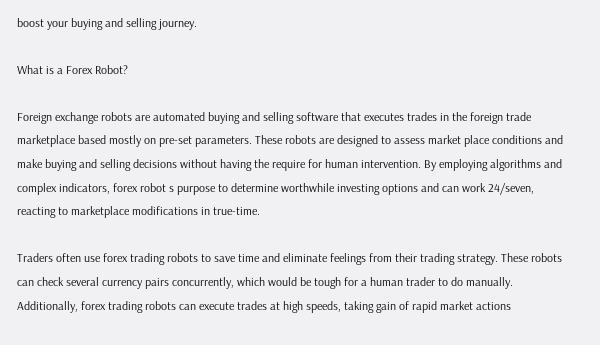boost your buying and selling journey.

What is a Forex Robot?

Foreign exchange robots are automated buying and selling software that executes trades in the foreign trade marketplace based mostly on pre-set parameters. These robots are designed to assess market place conditions and make buying and selling decisions without having the require for human intervention. By employing algorithms and complex indicators, forex robot s purpose to determine worthwhile investing options and can work 24/seven, reacting to marketplace modifications in true-time.

Traders often use forex trading robots to save time and eliminate feelings from their trading strategy. These robots can check several currency pairs concurrently, which would be tough for a human trader to do manually. Additionally, forex trading robots can execute trades at high speeds, taking gain of rapid market actions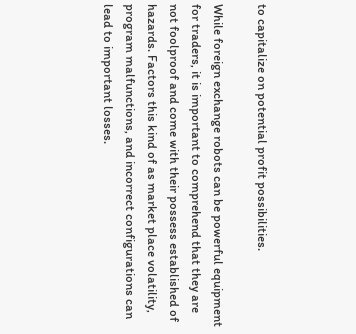to capitalize on potential profit possibilities.

While foreign exchange robots can be powerful equipment for traders, it is important to comprehend that they are not foolproof and come with their possess established of hazards. Factors this kind of as market place volatility, program malfunctions, and incorrect configurations can lead to important losses.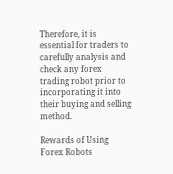Therefore, it is essential for traders to carefully analysis and check any forex trading robot prior to incorporating it into their buying and selling method.

Rewards of Using Forex Robots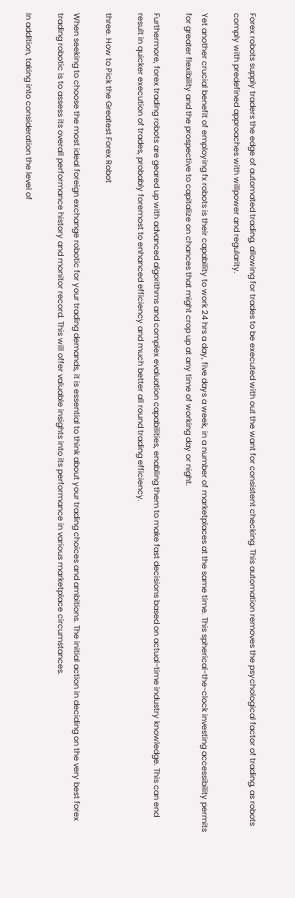Forex robots supply traders the edge of automated trading, allowing for trades to be executed with out the want for consistent checking. This automation removes the psychological factor of trading, as robots comply with predefined approaches with willpower and regularity.

Yet another crucial benefit of employing fx robots is their capability to work 24 hrs a day, five days a week, in a number of marketplaces at the same time. This spherical-the-clock investing accessibility permits for greater flexibility and the prospective to capitalize on chances that might crop up at any time of working day or night.

Furthermore, forex trading robots are geared up with advanced algorithms and complex evaluation capabilities, enabling them to make fast decisions based on actual-time industry knowledge. This can end result in quicker execution of trades, probably foremost to enhanced efficiency and much better all round trading efficiency.

three. How to Pick the Greatest Forex Robot

When seeking to choose the most ideal foreign exchange robotic for your trading demands, it is essential to think about your trading choices and ambitions. The initial action in deciding on the very best forex trading robotic is to assess its overall performance history and monitor record. This will offer valuable insights into its performance in various marketplace circumstances.

In addition, taking into consideration the level of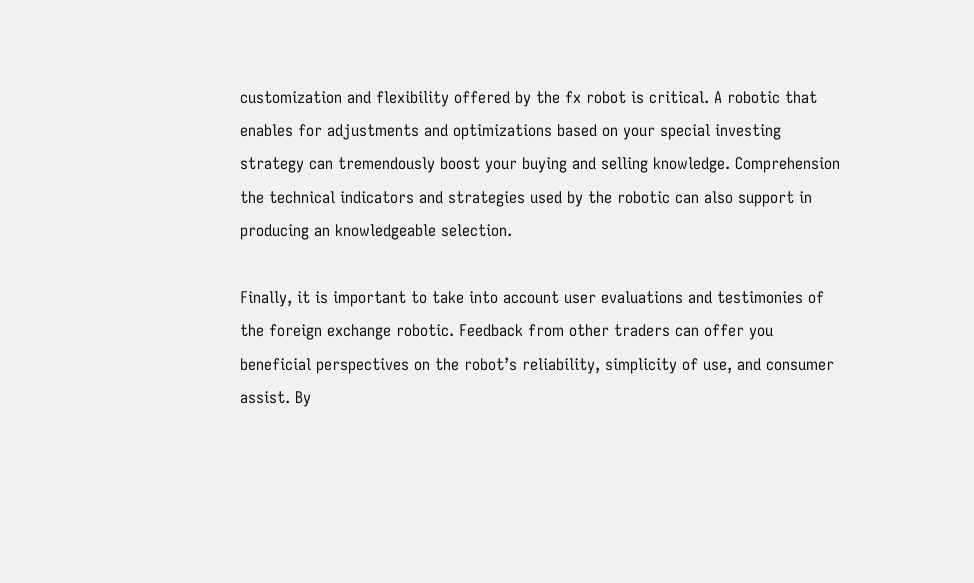customization and flexibility offered by the fx robot is critical. A robotic that enables for adjustments and optimizations based on your special investing strategy can tremendously boost your buying and selling knowledge. Comprehension the technical indicators and strategies used by the robotic can also support in producing an knowledgeable selection.

Finally, it is important to take into account user evaluations and testimonies of the foreign exchange robotic. Feedback from other traders can offer you beneficial perspectives on the robot’s reliability, simplicity of use, and consumer assist. By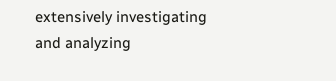extensively investigating and analyzing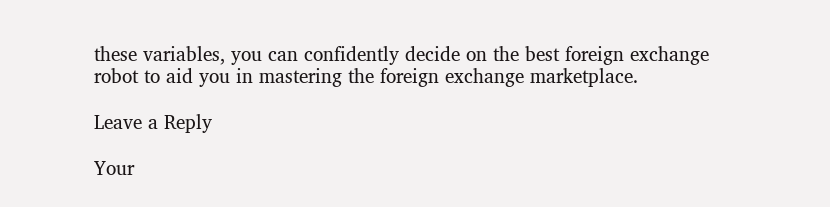these variables, you can confidently decide on the best foreign exchange robot to aid you in mastering the foreign exchange marketplace.

Leave a Reply

Your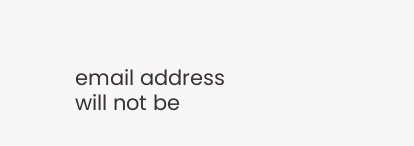email address will not be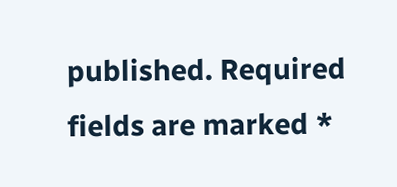published. Required fields are marked *